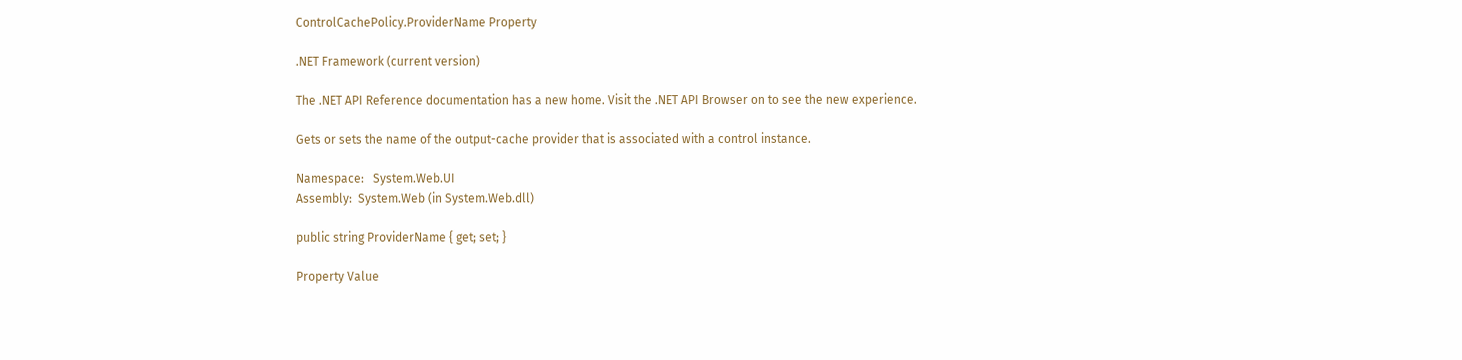ControlCachePolicy.ProviderName Property

.NET Framework (current version)

The .NET API Reference documentation has a new home. Visit the .NET API Browser on to see the new experience.

Gets or sets the name of the output-cache provider that is associated with a control instance.

Namespace:   System.Web.UI
Assembly:  System.Web (in System.Web.dll)

public string ProviderName { get; set; }

Property Value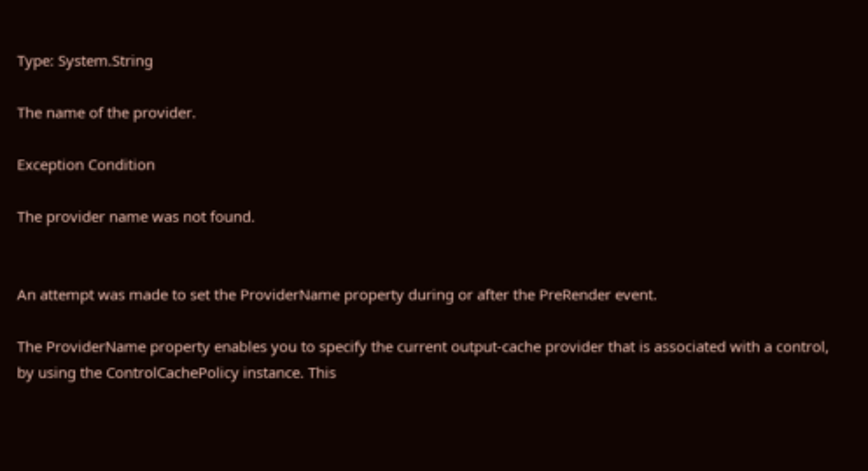Type: System.String

The name of the provider.

Exception Condition

The provider name was not found.


An attempt was made to set the ProviderName property during or after the PreRender event.

The ProviderName property enables you to specify the current output-cache provider that is associated with a control, by using the ControlCachePolicy instance. This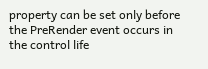property can be set only before the PreRender event occurs in the control life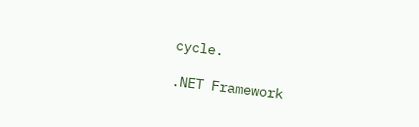cycle.

.NET Framework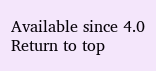Available since 4.0
Return to top